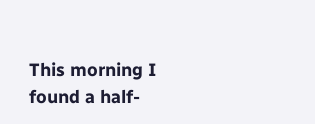This morning I found a half-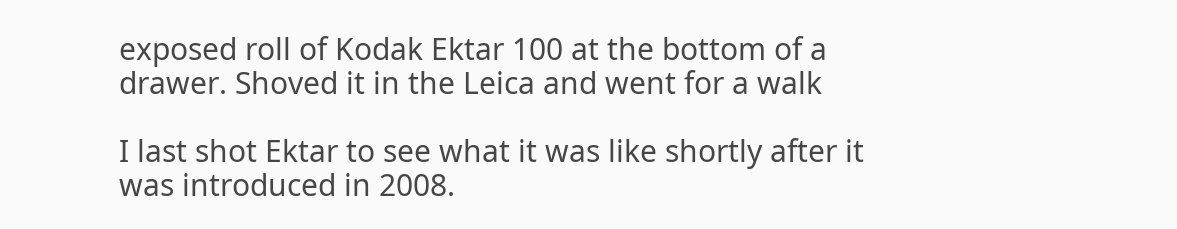exposed roll of Kodak Ektar 100 at the bottom of a drawer. Shoved it in the Leica and went for a walk

I last shot Ektar to see what it was like shortly after it was introduced in 2008.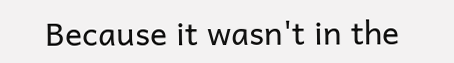Because it wasn't in the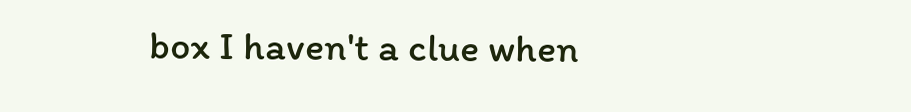box I haven't a clue when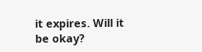it expires. Will it be okay?